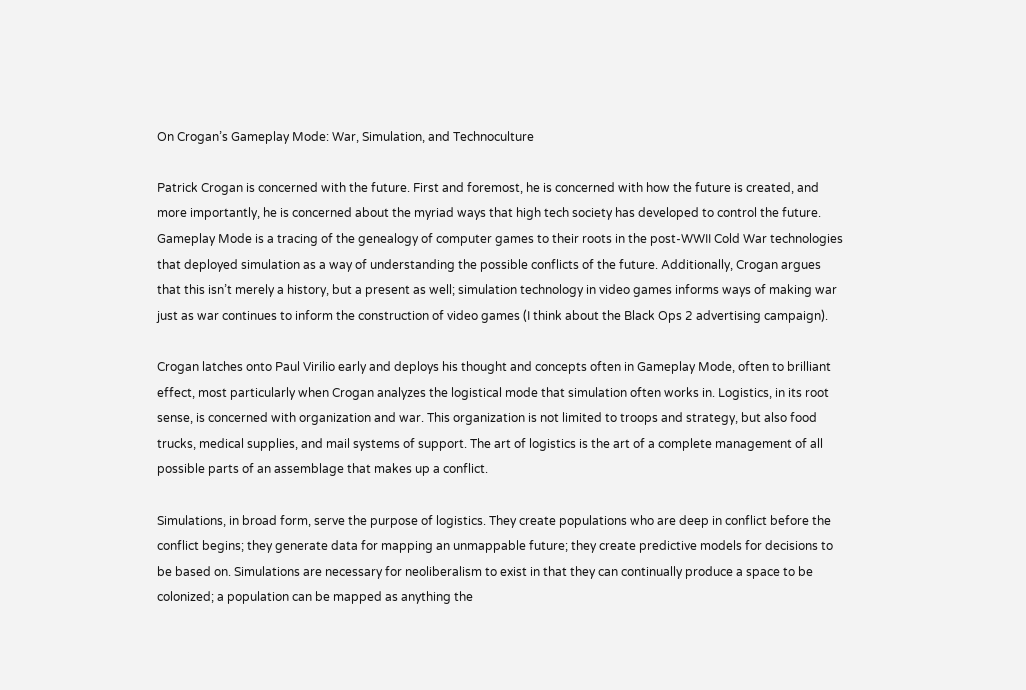On Crogan’s Gameplay Mode: War, Simulation, and Technoculture

Patrick Crogan is concerned with the future. First and foremost, he is concerned with how the future is created, and more importantly, he is concerned about the myriad ways that high tech society has developed to control the future. Gameplay Mode is a tracing of the genealogy of computer games to their roots in the post-WWII Cold War technologies that deployed simulation as a way of understanding the possible conflicts of the future. Additionally, Crogan argues that this isn’t merely a history, but a present as well; simulation technology in video games informs ways of making war just as war continues to inform the construction of video games (I think about the Black Ops 2 advertising campaign).

Crogan latches onto Paul Virilio early and deploys his thought and concepts often in Gameplay Mode, often to brilliant effect, most particularly when Crogan analyzes the logistical mode that simulation often works in. Logistics, in its root sense, is concerned with organization and war. This organization is not limited to troops and strategy, but also food trucks, medical supplies, and mail systems of support. The art of logistics is the art of a complete management of all possible parts of an assemblage that makes up a conflict.

Simulations, in broad form, serve the purpose of logistics. They create populations who are deep in conflict before the conflict begins; they generate data for mapping an unmappable future; they create predictive models for decisions to be based on. Simulations are necessary for neoliberalism to exist in that they can continually produce a space to be colonized; a population can be mapped as anything the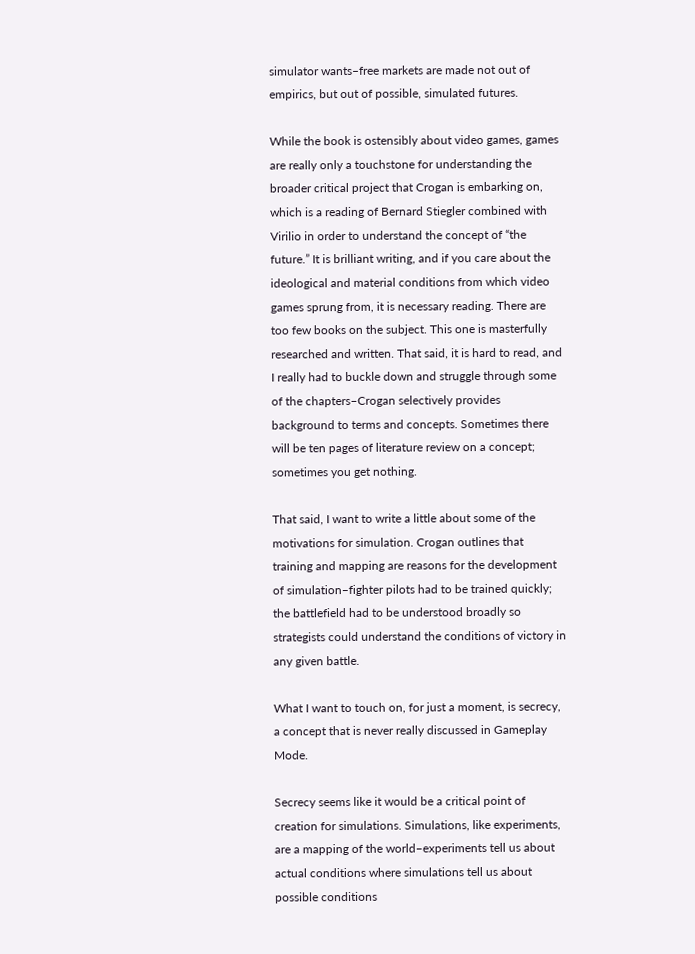simulator wants–free markets are made not out of empirics, but out of possible, simulated futures.

While the book is ostensibly about video games, games are really only a touchstone for understanding the broader critical project that Crogan is embarking on, which is a reading of Bernard Stiegler combined with Virilio in order to understand the concept of “the future.” It is brilliant writing, and if you care about the ideological and material conditions from which video games sprung from, it is necessary reading. There are too few books on the subject. This one is masterfully researched and written. That said, it is hard to read, and I really had to buckle down and struggle through some of the chapters–Crogan selectively provides background to terms and concepts. Sometimes there will be ten pages of literature review on a concept; sometimes you get nothing.

That said, I want to write a little about some of the motivations for simulation. Crogan outlines that training and mapping are reasons for the development of simulation–fighter pilots had to be trained quickly; the battlefield had to be understood broadly so strategists could understand the conditions of victory in any given battle.

What I want to touch on, for just a moment, is secrecy, a concept that is never really discussed in Gameplay Mode.

Secrecy seems like it would be a critical point of creation for simulations. Simulations, like experiments, are a mapping of the world–experiments tell us about actual conditions where simulations tell us about possible conditions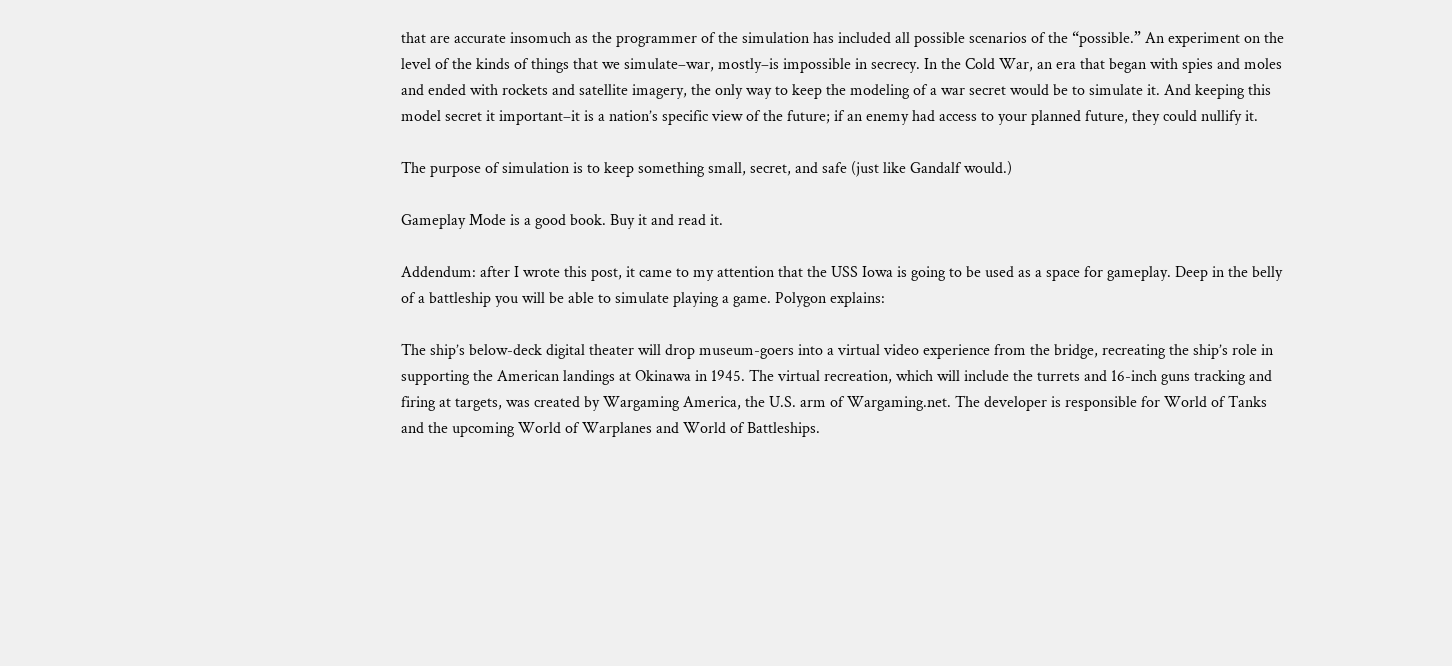that are accurate insomuch as the programmer of the simulation has included all possible scenarios of the “possible.” An experiment on the level of the kinds of things that we simulate–war, mostly–is impossible in secrecy. In the Cold War, an era that began with spies and moles and ended with rockets and satellite imagery, the only way to keep the modeling of a war secret would be to simulate it. And keeping this model secret it important–it is a nation’s specific view of the future; if an enemy had access to your planned future, they could nullify it.

The purpose of simulation is to keep something small, secret, and safe (just like Gandalf would.)

Gameplay Mode is a good book. Buy it and read it.

Addendum: after I wrote this post, it came to my attention that the USS Iowa is going to be used as a space for gameplay. Deep in the belly of a battleship you will be able to simulate playing a game. Polygon explains:

The ship’s below-deck digital theater will drop museum-goers into a virtual video experience from the bridge, recreating the ship’s role in supporting the American landings at Okinawa in 1945. The virtual recreation, which will include the turrets and 16-inch guns tracking and firing at targets, was created by Wargaming America, the U.S. arm of Wargaming.net. The developer is responsible for World of Tanks and the upcoming World of Warplanes and World of Battleships.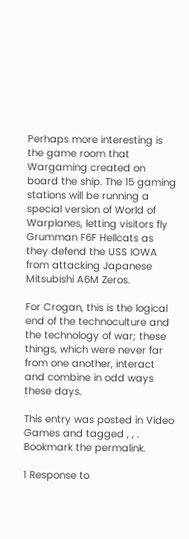Perhaps more interesting is the game room that Wargaming created on board the ship. The 15 gaming stations will be running a special version of World of Warplanes, letting visitors fly Grumman F6F Hellcats as they defend the USS IOWA from attacking Japanese Mitsubishi A6M Zeros.

For Crogan, this is the logical end of the technoculture and the technology of war; these things, which were never far from one another, interact and combine in odd ways these days.

This entry was posted in Video Games and tagged , , . Bookmark the permalink.

1 Response to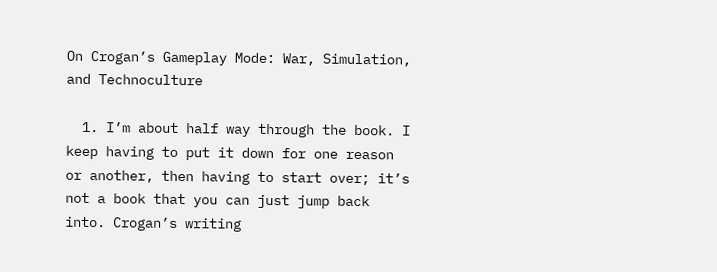On Crogan’s Gameplay Mode: War, Simulation, and Technoculture

  1. I’m about half way through the book. I keep having to put it down for one reason or another, then having to start over; it’s not a book that you can just jump back into. Crogan’s writing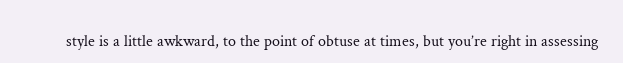style is a little awkward, to the point of obtuse at times, but you’re right in assessing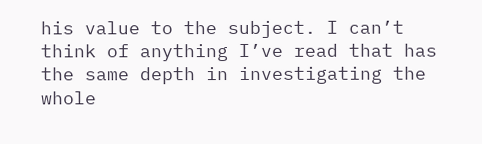his value to the subject. I can’t think of anything I’ve read that has the same depth in investigating the whole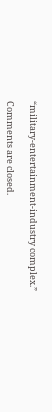“military-entertainment-industry complex.”

Comments are closed.